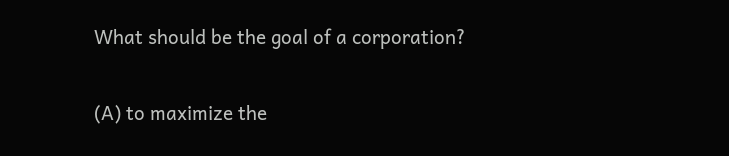What should be the goal of a corporation?

(A) to maximize the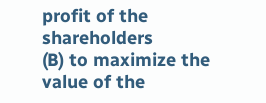profit of the shareholders
(B) to maximize the value of the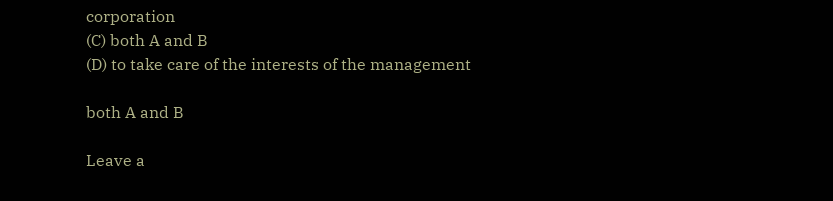corporation
(C) both A and B
(D) to take care of the interests of the management

both A and B

Leave a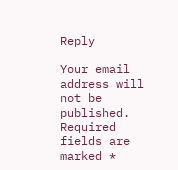Reply

Your email address will not be published. Required fields are marked *